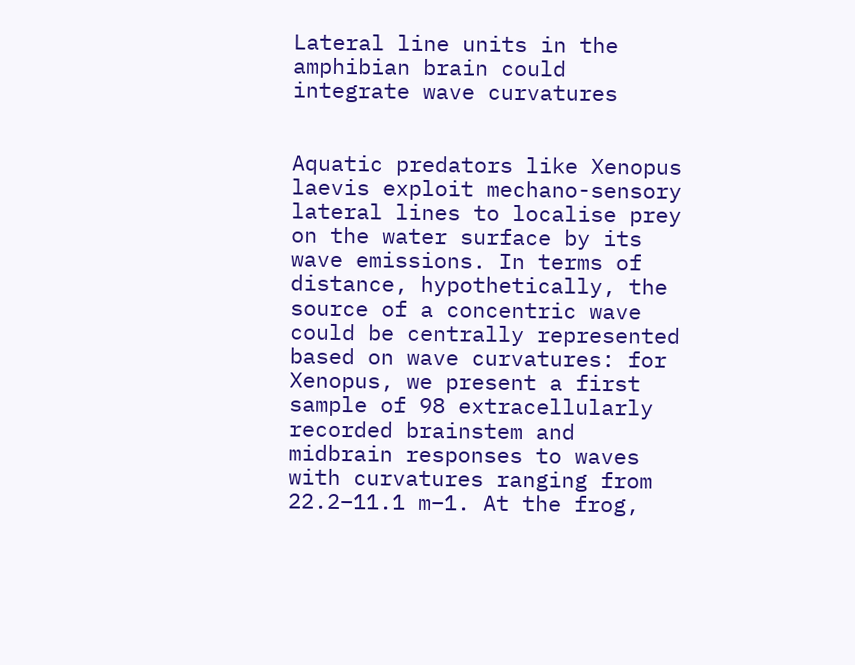Lateral line units in the amphibian brain could integrate wave curvatures


Aquatic predators like Xenopus laevis exploit mechano-sensory lateral lines to localise prey on the water surface by its wave emissions. In terms of distance, hypothetically, the source of a concentric wave could be centrally represented based on wave curvatures: for Xenopus, we present a first sample of 98 extracellularly recorded brainstem and midbrain responses to waves with curvatures ranging from 22.2–11.1 m−1. At the frog,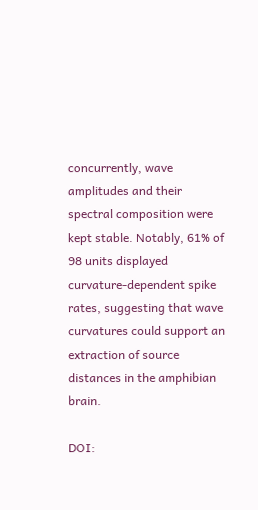concurrently, wave amplitudes and their spectral composition were kept stable. Notably, 61% of 98 units displayed curvature-dependent spike rates, suggesting that wave curvatures could support an extraction of source distances in the amphibian brain.

DOI: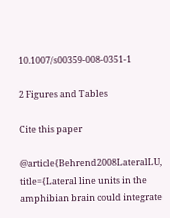10.1007/s00359-008-0351-1

2 Figures and Tables

Cite this paper

@article{Behrend2008LateralLU, title={Lateral line units in the amphibian brain could integrate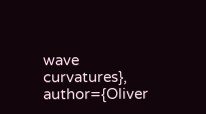wave curvatures}, author={Oliver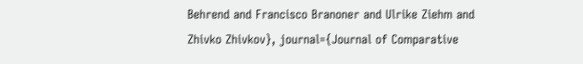Behrend and Francisco Branoner and Ulrike Ziehm and Zhivko Zhivkov}, journal={Journal of Comparative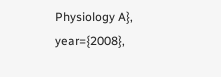Physiology A}, year={2008},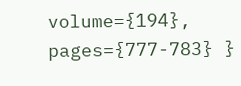volume={194}, pages={777-783} }